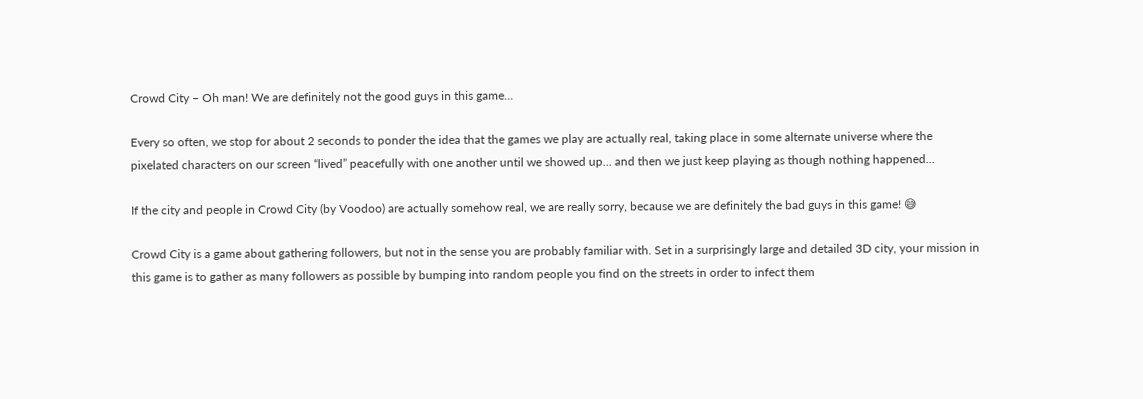Crowd City – Oh man! We are definitely not the good guys in this game…

Every so often, we stop for about 2 seconds to ponder the idea that the games we play are actually real, taking place in some alternate universe where the pixelated characters on our screen “lived” peacefully with one another until we showed up… and then we just keep playing as though nothing happened…

If the city and people in Crowd City (by Voodoo) are actually somehow real, we are really sorry, because we are definitely the bad guys in this game! 😅

Crowd City is a game about gathering followers, but not in the sense you are probably familiar with. Set in a surprisingly large and detailed 3D city, your mission in this game is to gather as many followers as possible by bumping into random people you find on the streets in order to infect them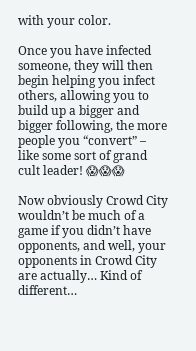with your color.

Once you have infected someone, they will then begin helping you infect others, allowing you to build up a bigger and bigger following, the more people you “convert” – like some sort of grand cult leader! 😱😱😱

Now obviously Crowd City wouldn’t be much of a game if you didn’t have opponents, and well, your opponents in Crowd City are actually… Kind of different…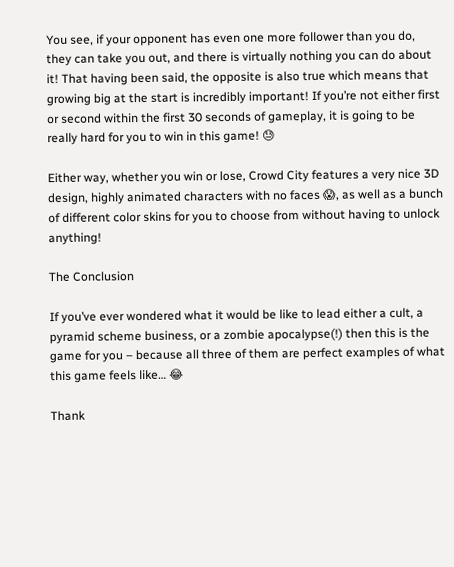You see, if your opponent has even one more follower than you do, they can take you out, and there is virtually nothing you can do about it! That having been said, the opposite is also true which means that growing big at the start is incredibly important! If you’re not either first or second within the first 30 seconds of gameplay, it is going to be really hard for you to win in this game! 😓

Either way, whether you win or lose, Crowd City features a very nice 3D design, highly animated characters with no faces 😱, as well as a bunch of different color skins for you to choose from without having to unlock anything!

The Conclusion

If you’ve ever wondered what it would be like to lead either a cult, a pyramid scheme business, or a zombie apocalypse(!) then this is the game for you – because all three of them are perfect examples of what this game feels like… 😂

Thank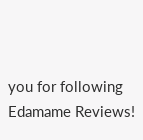you for following Edamame Reviews!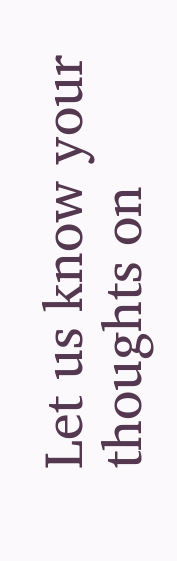Let us know your thoughts on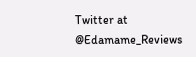Twitter at @Edamame_Reviews